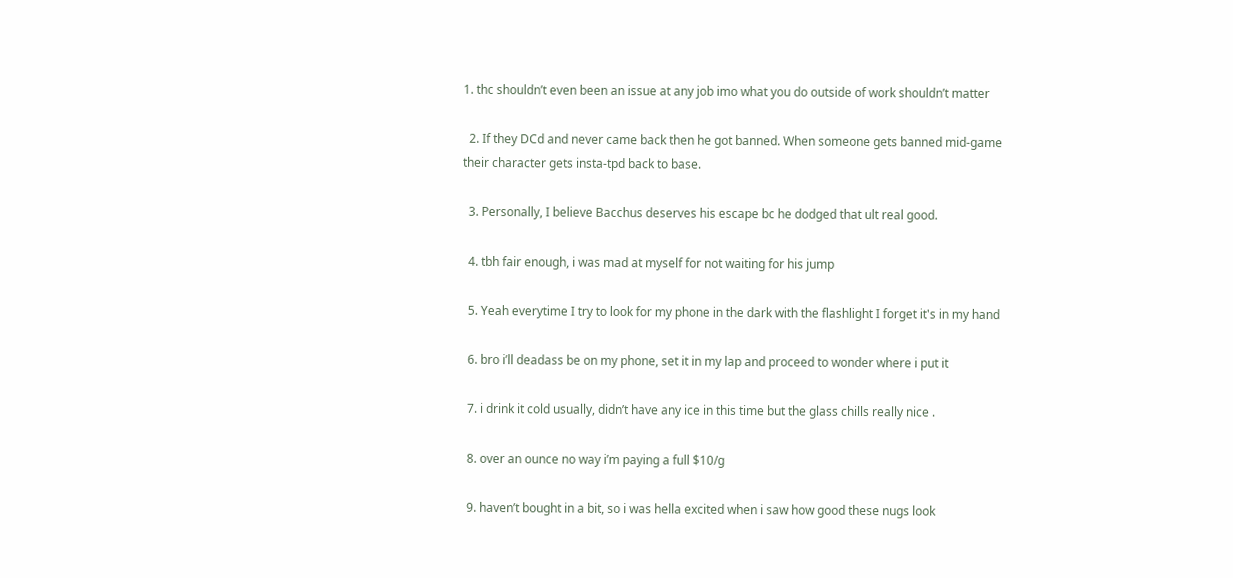1. thc shouldn’t even been an issue at any job imo what you do outside of work shouldn’t matter

  2. If they DCd and never came back then he got banned. When someone gets banned mid-game their character gets insta-tpd back to base.

  3. Personally, I believe Bacchus deserves his escape bc he dodged that ult real good.

  4. tbh fair enough, i was mad at myself for not waiting for his jump

  5. Yeah everytime I try to look for my phone in the dark with the flashlight I forget it's in my hand

  6. bro i’ll deadass be on my phone, set it in my lap and proceed to wonder where i put it

  7. i drink it cold usually, didn’t have any ice in this time but the glass chills really nice .

  8. over an ounce no way i’m paying a full $10/g

  9. haven’t bought in a bit, so i was hella excited when i saw how good these nugs look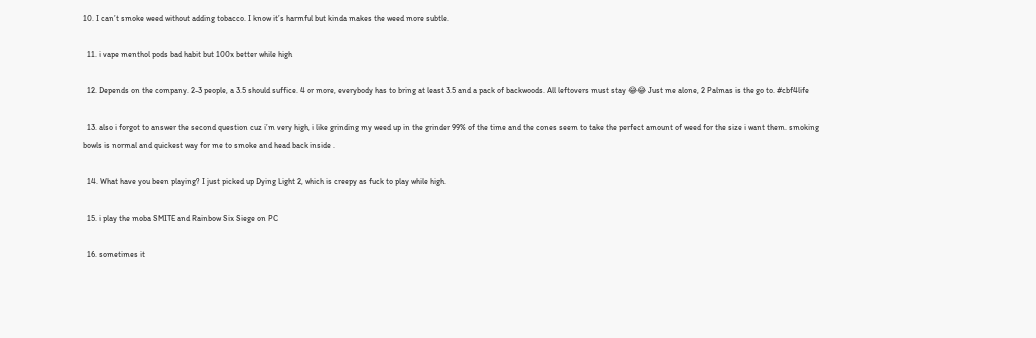10. I can’t smoke weed without adding tobacco. I know it’s harmful but kinda makes the weed more subtle.

  11. i vape menthol pods bad habit but 100x better while high

  12. Depends on the company. 2-3 people, a 3.5 should suffice. 4 or more, everybody has to bring at least 3.5 and a pack of backwoods. All leftovers must stay 😂😂 Just me alone, 2 Palmas is the go to. #cbf4life

  13. also i forgot to answer the second question cuz i’m very high, i like grinding my weed up in the grinder 99% of the time and the cones seem to take the perfect amount of weed for the size i want them. smoking bowls is normal and quickest way for me to smoke and head back inside .

  14. What have you been playing? I just picked up Dying Light 2, which is creepy as fuck to play while high.

  15. i play the moba SMITE and Rainbow Six Siege on PC

  16. sometimes it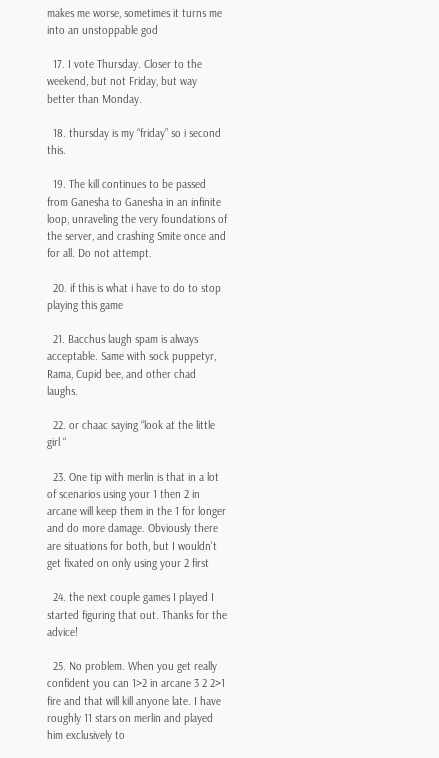makes me worse, sometimes it turns me into an unstoppable god

  17. I vote Thursday. Closer to the weekend, but not Friday, but way better than Monday.

  18. thursday is my “friday” so i second this.

  19. The kill continues to be passed from Ganesha to Ganesha in an infinite loop, unraveling the very foundations of the server, and crashing Smite once and for all. Do not attempt.

  20. if this is what i have to do to stop playing this game

  21. Bacchus laugh spam is always acceptable. Same with sock puppetyr, Rama, Cupid bee, and other chad laughs.

  22. or chaac saying “look at the little girl “

  23. One tip with merlin is that in a lot of scenarios using your 1 then 2 in arcane will keep them in the 1 for longer and do more damage. Obviously there are situations for both, but I wouldn't get fixated on only using your 2 first

  24. the next couple games I played I started figuring that out. Thanks for the advice!

  25. No problem. When you get really confident you can 1>2 in arcane 3 2 2>1 fire and that will kill anyone late. I have roughly 11 stars on merlin and played him exclusively to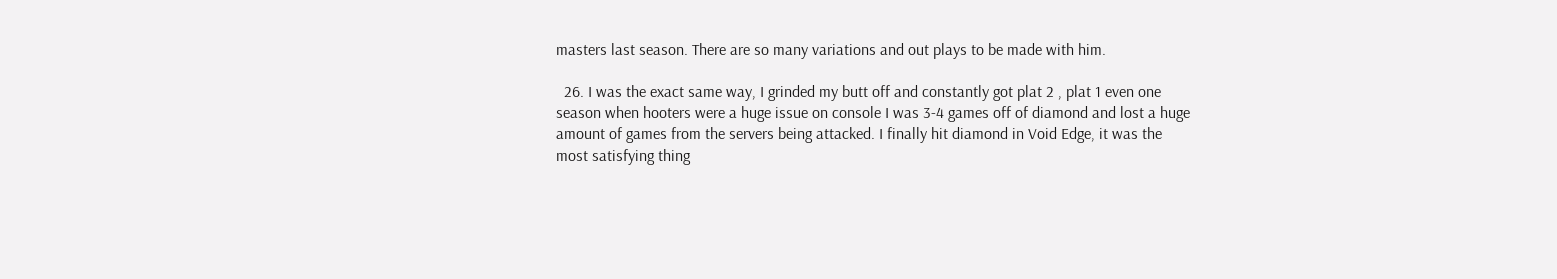masters last season. There are so many variations and out plays to be made with him.

  26. I was the exact same way, I grinded my butt off and constantly got plat 2 , plat 1 even one season when hooters were a huge issue on console I was 3-4 games off of diamond and lost a huge amount of games from the servers being attacked. I finally hit diamond in Void Edge, it was the most satisfying thing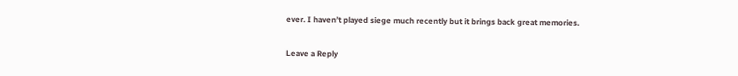ever. I haven’t played siege much recently but it brings back great memories.

Leave a Reply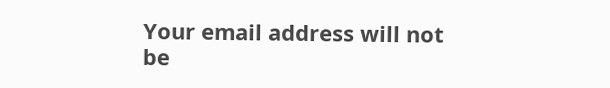Your email address will not be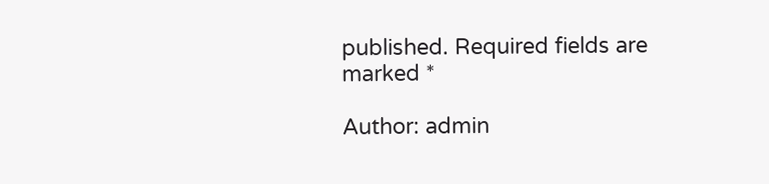published. Required fields are marked *

Author: admin